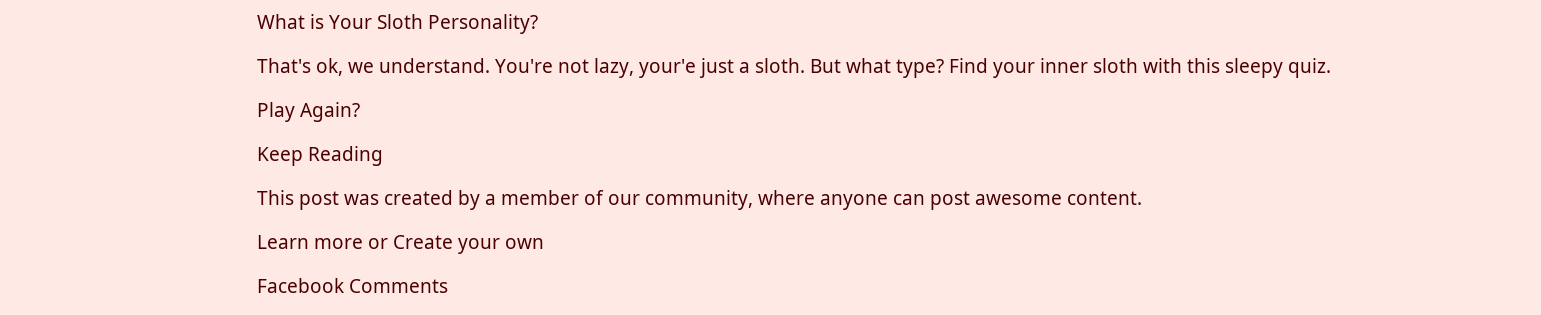What is Your Sloth Personality?

That's ok, we understand. You're not lazy, your'e just a sloth. But what type? Find your inner sloth with this sleepy quiz.

Play Again?

Keep Reading

This post was created by a member of our community, where anyone can post awesome content.

Learn more or Create your own

Facebook Comments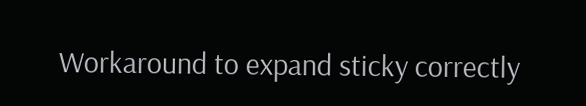Workaround to expand sticky correctly